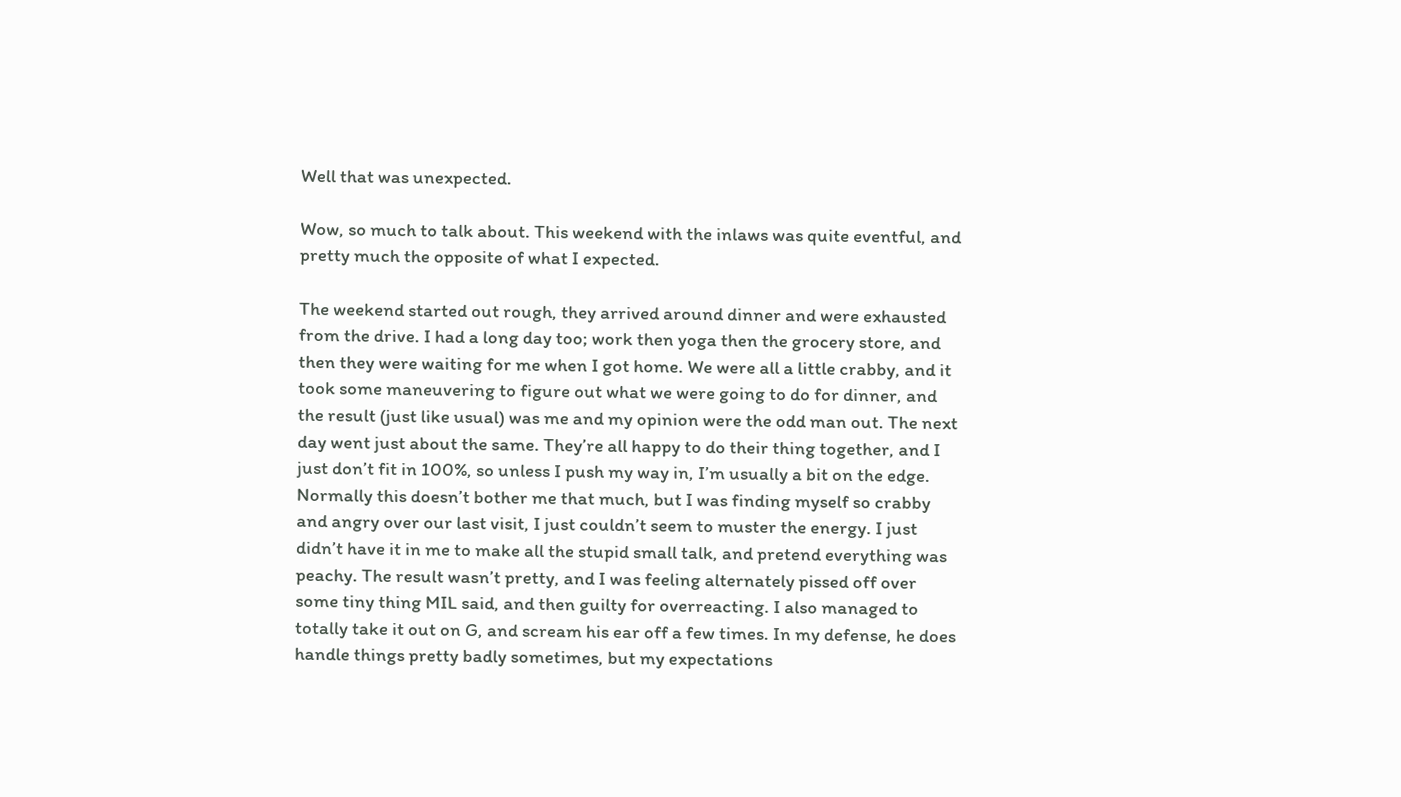Well that was unexpected.

Wow, so much to talk about. This weekend with the inlaws was quite eventful, and pretty much the opposite of what I expected.

The weekend started out rough, they arrived around dinner and were exhausted from the drive. I had a long day too; work then yoga then the grocery store, and then they were waiting for me when I got home. We were all a little crabby, and it took some maneuvering to figure out what we were going to do for dinner, and the result (just like usual) was me and my opinion were the odd man out. The next day went just about the same. They’re all happy to do their thing together, and I just don’t fit in 100%, so unless I push my way in, I’m usually a bit on the edge. Normally this doesn’t bother me that much, but I was finding myself so crabby and angry over our last visit, I just couldn’t seem to muster the energy. I just didn’t have it in me to make all the stupid small talk, and pretend everything was peachy. The result wasn’t pretty, and I was feeling alternately pissed off over some tiny thing MIL said, and then guilty for overreacting. I also managed to totally take it out on G, and scream his ear off a few times. In my defense, he does handle things pretty badly sometimes, but my expectations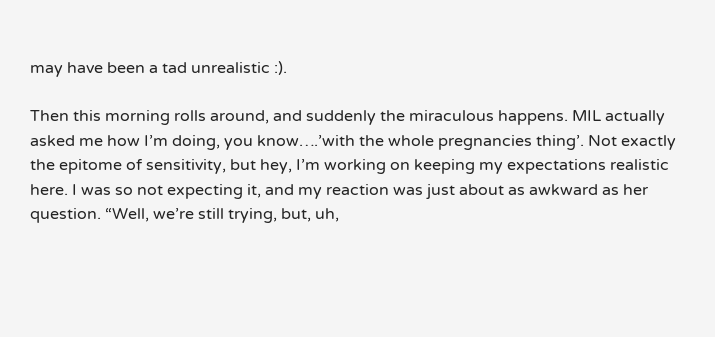may have been a tad unrealistic :).

Then this morning rolls around, and suddenly the miraculous happens. MIL actually asked me how I’m doing, you know….’with the whole pregnancies thing’. Not exactly the epitome of sensitivity, but hey, I’m working on keeping my expectations realistic here. I was so not expecting it, and my reaction was just about as awkward as her question. “Well, we’re still trying, but, uh,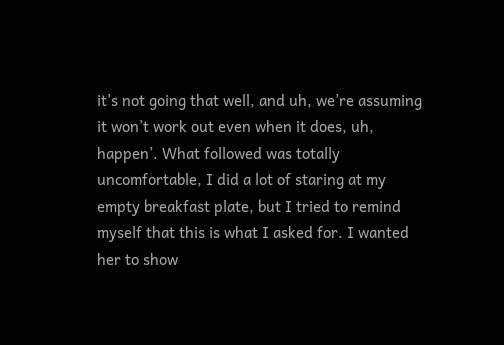it’s not going that well, and uh, we’re assuming it won’t work out even when it does, uh, happen’. What followed was totally uncomfortable, I did a lot of staring at my empty breakfast plate, but I tried to remind myself that this is what I asked for. I wanted her to show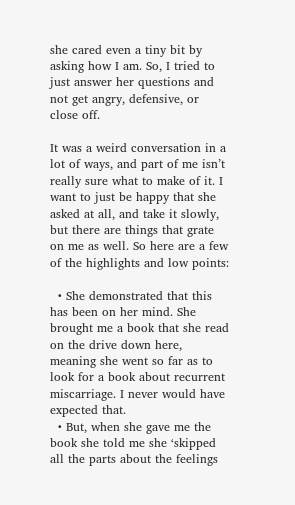she cared even a tiny bit by asking how I am. So, I tried to just answer her questions and not get angry, defensive, or close off.

It was a weird conversation in a lot of ways, and part of me isn’t really sure what to make of it. I want to just be happy that she asked at all, and take it slowly, but there are things that grate on me as well. So here are a few of the highlights and low points:

  • She demonstrated that this has been on her mind. She brought me a book that she read on the drive down here, meaning she went so far as to look for a book about recurrent miscarriage. I never would have expected that.
  • But, when she gave me the book she told me she ‘skipped all the parts about the feelings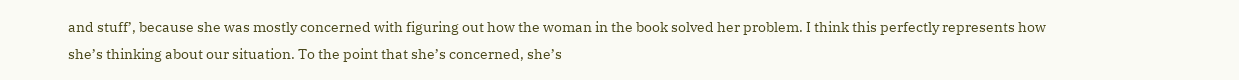and stuff’, because she was mostly concerned with figuring out how the woman in the book solved her problem. I think this perfectly represents how she’s thinking about our situation. To the point that she’s concerned, she’s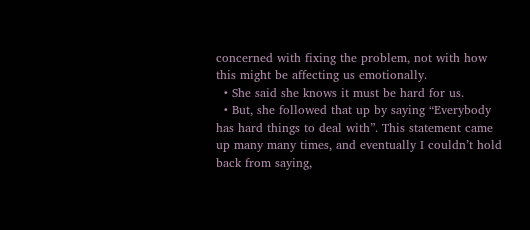concerned with fixing the problem, not with how this might be affecting us emotionally.
  • She said she knows it must be hard for us.
  • But, she followed that up by saying “Everybody has hard things to deal with”. This statement came up many many times, and eventually I couldn’t hold back from saying,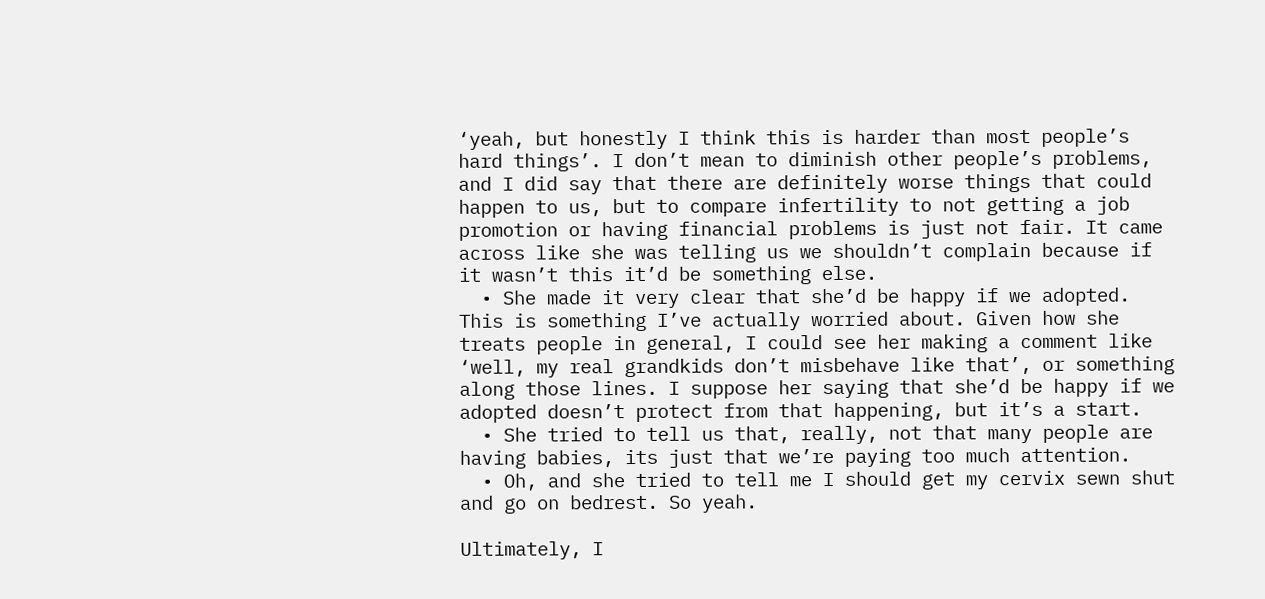‘yeah, but honestly I think this is harder than most people’s hard things’. I don’t mean to diminish other people’s problems, and I did say that there are definitely worse things that could happen to us, but to compare infertility to not getting a job promotion or having financial problems is just not fair. It came across like she was telling us we shouldn’t complain because if it wasn’t this it’d be something else.
  • She made it very clear that she’d be happy if we adopted. This is something I’ve actually worried about. Given how she treats people in general, I could see her making a comment like ‘well, my real grandkids don’t misbehave like that’, or something along those lines. I suppose her saying that she’d be happy if we adopted doesn’t protect from that happening, but it’s a start.
  • She tried to tell us that, really, not that many people are having babies, its just that we’re paying too much attention.
  • Oh, and she tried to tell me I should get my cervix sewn shut and go on bedrest. So yeah.

Ultimately, I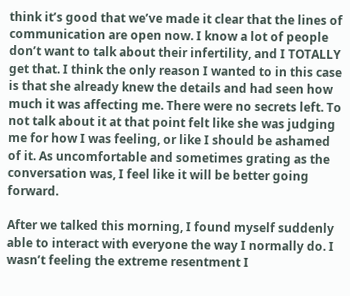think it’s good that we’ve made it clear that the lines of communication are open now. I know a lot of people don’t want to talk about their infertility, and I TOTALLY get that. I think the only reason I wanted to in this case is that she already knew the details and had seen how much it was affecting me. There were no secrets left. To not talk about it at that point felt like she was judging me for how I was feeling, or like I should be ashamed of it. As uncomfortable and sometimes grating as the conversation was, I feel like it will be better going forward.

After we talked this morning, I found myself suddenly able to interact with everyone the way I normally do. I wasn’t feeling the extreme resentment I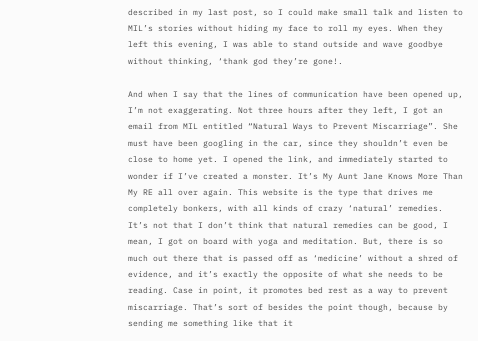described in my last post, so I could make small talk and listen to MIL’s stories without hiding my face to roll my eyes. When they left this evening, I was able to stand outside and wave goodbye without thinking, ‘thank god they’re gone!.

And when I say that the lines of communication have been opened up, I’m not exaggerating. Not three hours after they left, I got an email from MIL entitled “Natural Ways to Prevent Miscarriage”. She must have been googling in the car, since they shouldn’t even be close to home yet. I opened the link, and immediately started to wonder if I’ve created a monster. It’s My Aunt Jane Knows More Than My RE all over again. This website is the type that drives me completely bonkers, with all kinds of crazy ‘natural’ remedies. It’s not that I don’t think that natural remedies can be good, I mean, I got on board with yoga and meditation. But, there is so much out there that is passed off as ‘medicine’ without a shred of evidence, and it’s exactly the opposite of what she needs to be reading. Case in point, it promotes bed rest as a way to prevent miscarriage. That’s sort of besides the point though, because by sending me something like that it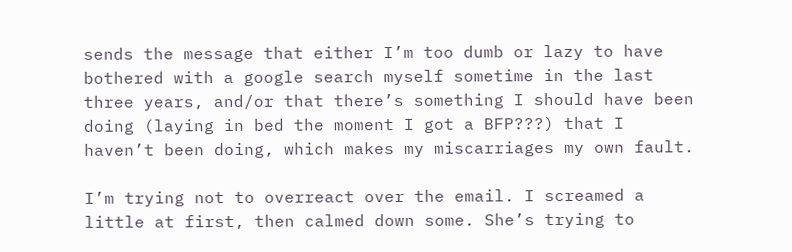sends the message that either I’m too dumb or lazy to have bothered with a google search myself sometime in the last three years, and/or that there’s something I should have been doing (laying in bed the moment I got a BFP???) that I haven’t been doing, which makes my miscarriages my own fault.

I’m trying not to overreact over the email. I screamed a little at first, then calmed down some. She’s trying to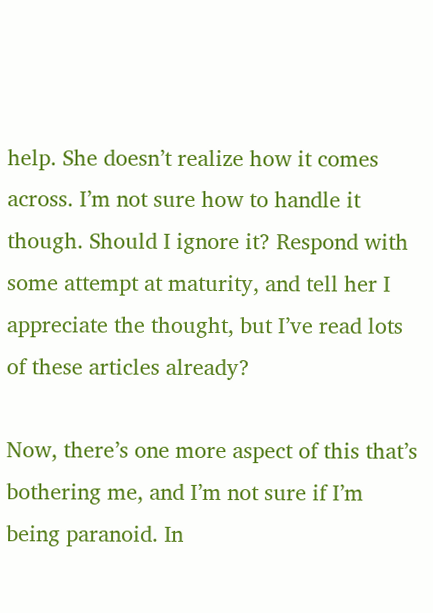help. She doesn’t realize how it comes across. I’m not sure how to handle it though. Should I ignore it? Respond with some attempt at maturity, and tell her I appreciate the thought, but I’ve read lots of these articles already?

Now, there’s one more aspect of this that’s bothering me, and I’m not sure if I’m being paranoid. In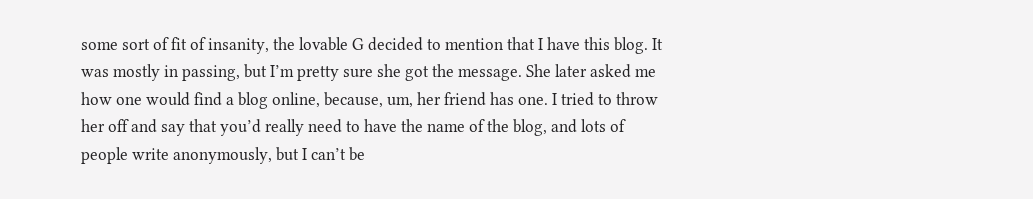some sort of fit of insanity, the lovable G decided to mention that I have this blog. It was mostly in passing, but I’m pretty sure she got the message. She later asked me how one would find a blog online, because, um, her friend has one. I tried to throw her off and say that you’d really need to have the name of the blog, and lots of people write anonymously, but I can’t be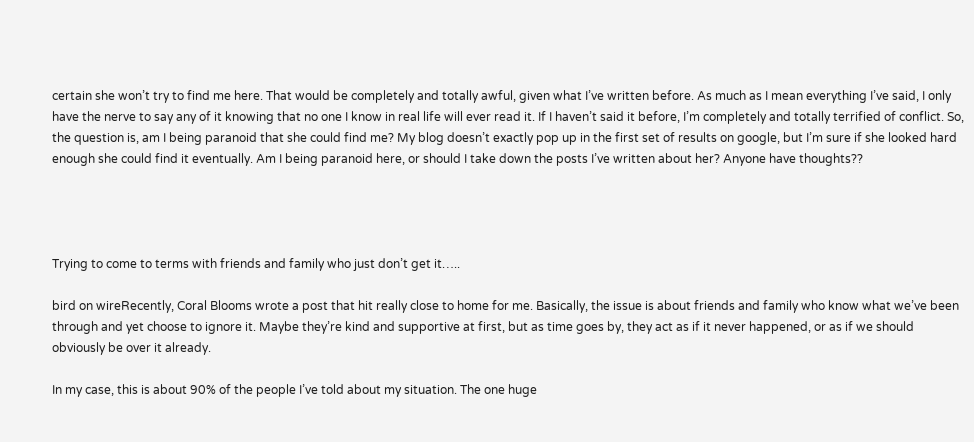certain she won’t try to find me here. That would be completely and totally awful, given what I’ve written before. As much as I mean everything I’ve said, I only have the nerve to say any of it knowing that no one I know in real life will ever read it. If I haven’t said it before, I’m completely and totally terrified of conflict. So, the question is, am I being paranoid that she could find me? My blog doesn’t exactly pop up in the first set of results on google, but I’m sure if she looked hard enough she could find it eventually. Am I being paranoid here, or should I take down the posts I’ve written about her? Anyone have thoughts??




Trying to come to terms with friends and family who just don’t get it…..

bird on wireRecently, Coral Blooms wrote a post that hit really close to home for me. Basically, the issue is about friends and family who know what we’ve been through and yet choose to ignore it. Maybe they’re kind and supportive at first, but as time goes by, they act as if it never happened, or as if we should obviously be over it already.

In my case, this is about 90% of the people I’ve told about my situation. The one huge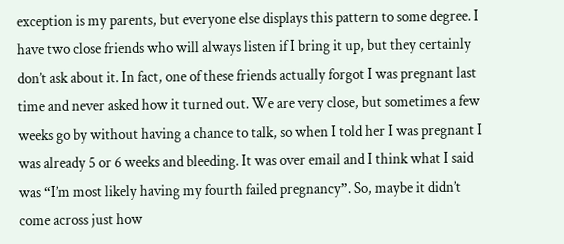exception is my parents, but everyone else displays this pattern to some degree. I have two close friends who will always listen if I bring it up, but they certainly don’t ask about it. In fact, one of these friends actually forgot I was pregnant last time and never asked how it turned out. We are very close, but sometimes a few weeks go by without having a chance to talk, so when I told her I was pregnant I was already 5 or 6 weeks and bleeding. It was over email and I think what I said was “I’m most likely having my fourth failed pregnancy”. So, maybe it didn’t come across just how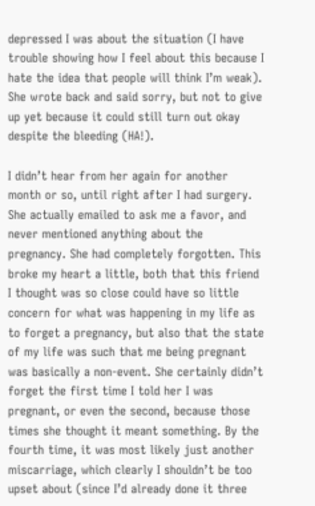depressed I was about the situation (I have trouble showing how I feel about this because I hate the idea that people will think I’m weak). She wrote back and said sorry, but not to give up yet because it could still turn out okay despite the bleeding (HA!).

I didn’t hear from her again for another month or so, until right after I had surgery. She actually emailed to ask me a favor, and never mentioned anything about the pregnancy. She had completely forgotten. This broke my heart a little, both that this friend I thought was so close could have so little concern for what was happening in my life as to forget a pregnancy, but also that the state of my life was such that me being pregnant was basically a non-event. She certainly didn’t forget the first time I told her I was pregnant, or even the second, because those times she thought it meant something. By the fourth time, it was most likely just another miscarriage, which clearly I shouldn’t be too upset about (since I’d already done it three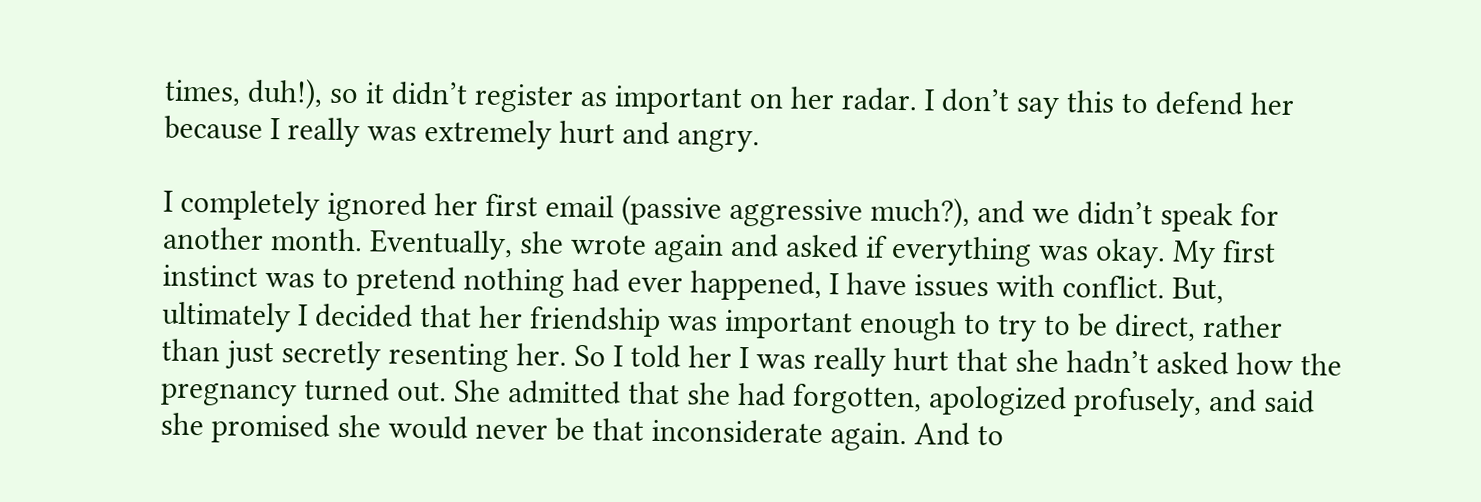times, duh!), so it didn’t register as important on her radar. I don’t say this to defend her because I really was extremely hurt and angry.

I completely ignored her first email (passive aggressive much?), and we didn’t speak for another month. Eventually, she wrote again and asked if everything was okay. My first instinct was to pretend nothing had ever happened, I have issues with conflict. But, ultimately I decided that her friendship was important enough to try to be direct, rather than just secretly resenting her. So I told her I was really hurt that she hadn’t asked how the pregnancy turned out. She admitted that she had forgotten, apologized profusely, and said she promised she would never be that inconsiderate again. And to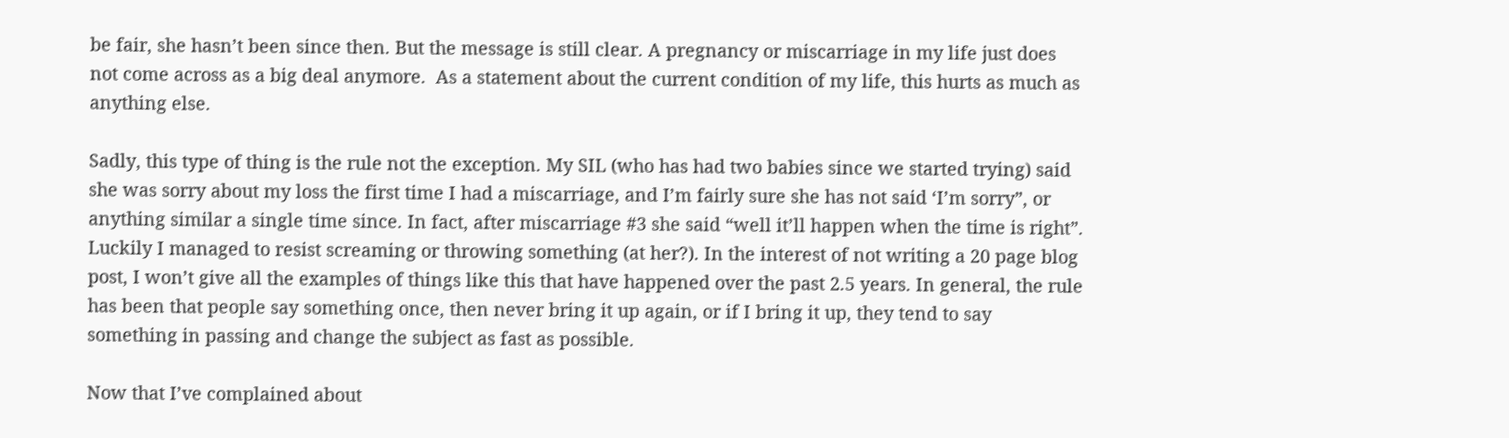be fair, she hasn’t been since then. But the message is still clear. A pregnancy or miscarriage in my life just does not come across as a big deal anymore.  As a statement about the current condition of my life, this hurts as much as anything else.

Sadly, this type of thing is the rule not the exception. My SIL (who has had two babies since we started trying) said she was sorry about my loss the first time I had a miscarriage, and I’m fairly sure she has not said ‘I’m sorry”, or anything similar a single time since. In fact, after miscarriage #3 she said “well it’ll happen when the time is right”. Luckily I managed to resist screaming or throwing something (at her?). In the interest of not writing a 20 page blog post, I won’t give all the examples of things like this that have happened over the past 2.5 years. In general, the rule has been that people say something once, then never bring it up again, or if I bring it up, they tend to say something in passing and change the subject as fast as possible.

Now that I’ve complained about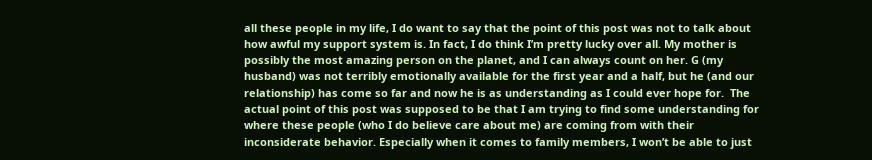all these people in my life, I do want to say that the point of this post was not to talk about how awful my support system is. In fact, I do think I’m pretty lucky over all. My mother is possibly the most amazing person on the planet, and I can always count on her. G (my husband) was not terribly emotionally available for the first year and a half, but he (and our relationship) has come so far and now he is as understanding as I could ever hope for.  The actual point of this post was supposed to be that I am trying to find some understanding for where these people (who I do believe care about me) are coming from with their inconsiderate behavior. Especially when it comes to family members, I won’t be able to just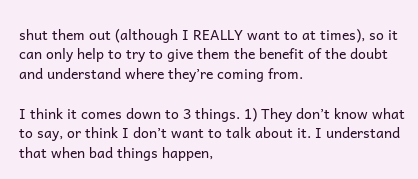shut them out (although I REALLY want to at times), so it can only help to try to give them the benefit of the doubt and understand where they’re coming from.

I think it comes down to 3 things. 1) They don’t know what to say, or think I don’t want to talk about it. I understand that when bad things happen,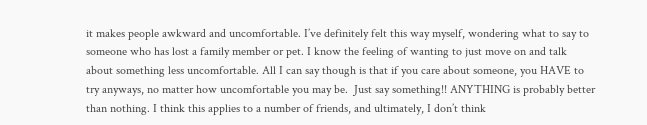it makes people awkward and uncomfortable. I’ve definitely felt this way myself, wondering what to say to someone who has lost a family member or pet. I know the feeling of wanting to just move on and talk about something less uncomfortable. All I can say though is that if you care about someone, you HAVE to try anyways, no matter how uncomfortable you may be.  Just say something!! ANYTHING is probably better than nothing. I think this applies to a number of friends, and ultimately, I don’t think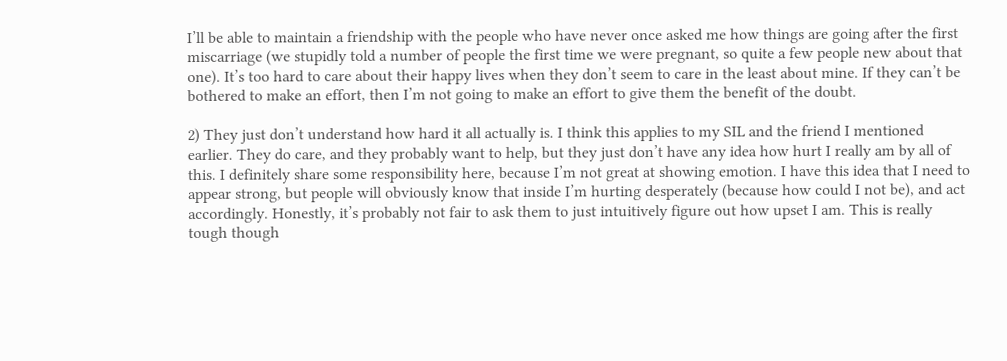I’ll be able to maintain a friendship with the people who have never once asked me how things are going after the first miscarriage (we stupidly told a number of people the first time we were pregnant, so quite a few people new about that one). It’s too hard to care about their happy lives when they don’t seem to care in the least about mine. If they can’t be bothered to make an effort, then I’m not going to make an effort to give them the benefit of the doubt.

2) They just don’t understand how hard it all actually is. I think this applies to my SIL and the friend I mentioned earlier. They do care, and they probably want to help, but they just don’t have any idea how hurt I really am by all of this. I definitely share some responsibility here, because I’m not great at showing emotion. I have this idea that I need to appear strong, but people will obviously know that inside I’m hurting desperately (because how could I not be), and act accordingly. Honestly, it’s probably not fair to ask them to just intuitively figure out how upset I am. This is really tough though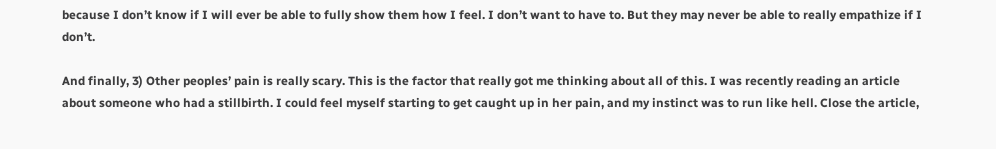because I don’t know if I will ever be able to fully show them how I feel. I don’t want to have to. But they may never be able to really empathize if I don’t.

And finally, 3) Other peoples’ pain is really scary. This is the factor that really got me thinking about all of this. I was recently reading an article about someone who had a stillbirth. I could feel myself starting to get caught up in her pain, and my instinct was to run like hell. Close the article,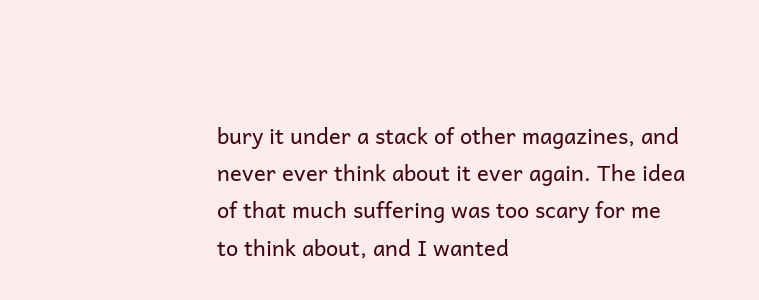bury it under a stack of other magazines, and never ever think about it ever again. The idea of that much suffering was too scary for me to think about, and I wanted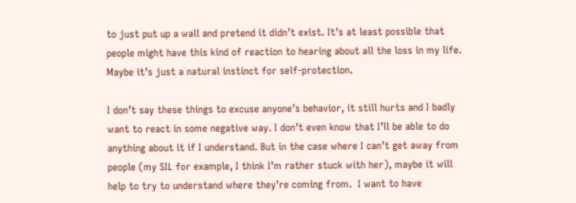to just put up a wall and pretend it didn’t exist. It’s at least possible that people might have this kind of reaction to hearing about all the loss in my life. Maybe it’s just a natural instinct for self-protection.

I don’t say these things to excuse anyone’s behavior, it still hurts and I badly want to react in some negative way. I don’t even know that I’ll be able to do anything about it if I understand. But in the case where I can’t get away from people (my SIL for example, I think I’m rather stuck with her), maybe it will help to try to understand where they’re coming from.  I want to have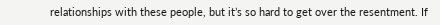relationships with these people, but it’s so hard to get over the resentment. If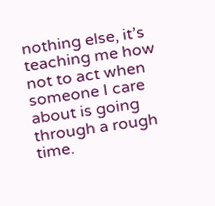nothing else, it’s teaching me how not to act when someone I care about is going through a rough time.